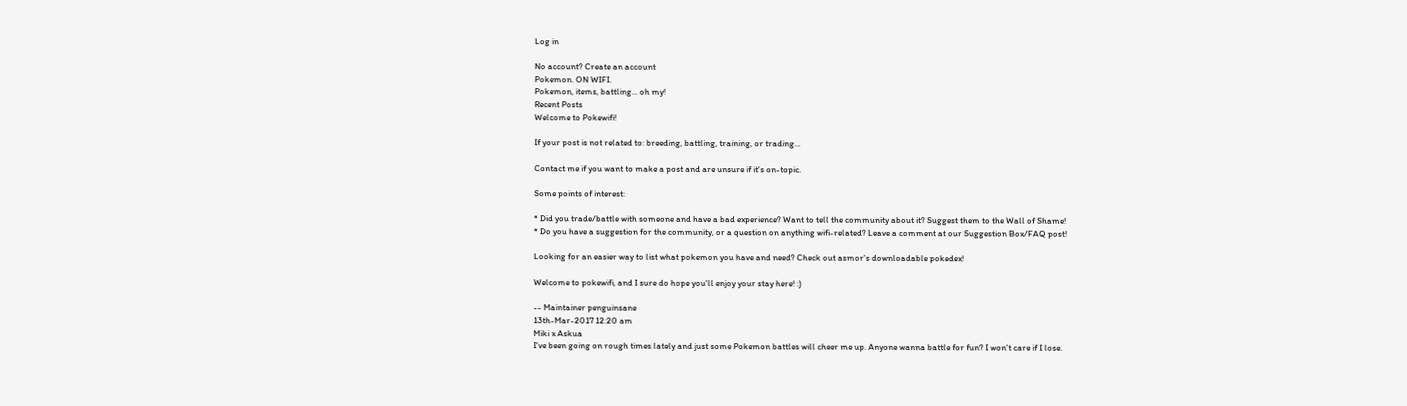Log in

No account? Create an account
Pokemon. ON WIFI.
Pokemon, items, battling... oh my!
Recent Posts
Welcome to Pokewifi!

If your post is not related to: breeding, battling, training, or trading...

Contact me if you want to make a post and are unsure if it's on-topic.

Some points of interest:

* Did you trade/battle with someone and have a bad experience? Want to tell the community about it? Suggest them to the Wall of Shame!
* Do you have a suggestion for the community, or a question on anything wifi-related? Leave a comment at our Suggestion Box/FAQ post!

Looking for an easier way to list what pokemon you have and need? Check out asmor's downloadable pokedex!

Welcome to pokewifi, and I sure do hope you'll enjoy your stay here! :)

-- Maintainer penguinsane
13th-Mar-2017 12:20 am
Miki x Askua
I've been going on rough times lately and just some Pokemon battles will cheer me up. Anyone wanna battle for fun? I won't care if I lose.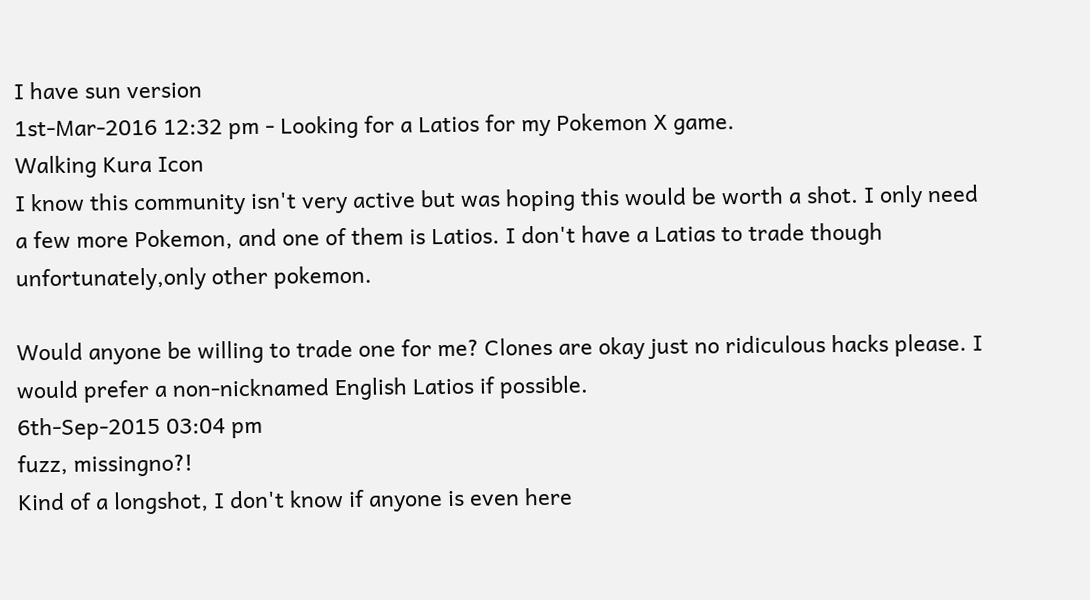I have sun version
1st-Mar-2016 12:32 pm - Looking for a Latios for my Pokemon X game.
Walking Kura Icon
I know this community isn't very active but was hoping this would be worth a shot. I only need a few more Pokemon, and one of them is Latios. I don't have a Latias to trade though unfortunately,only other pokemon.

Would anyone be willing to trade one for me? Clones are okay just no ridiculous hacks please. I would prefer a non-nicknamed English Latios if possible.
6th-Sep-2015 03:04 pm
fuzz, missingno?!
Kind of a longshot, I don't know if anyone is even here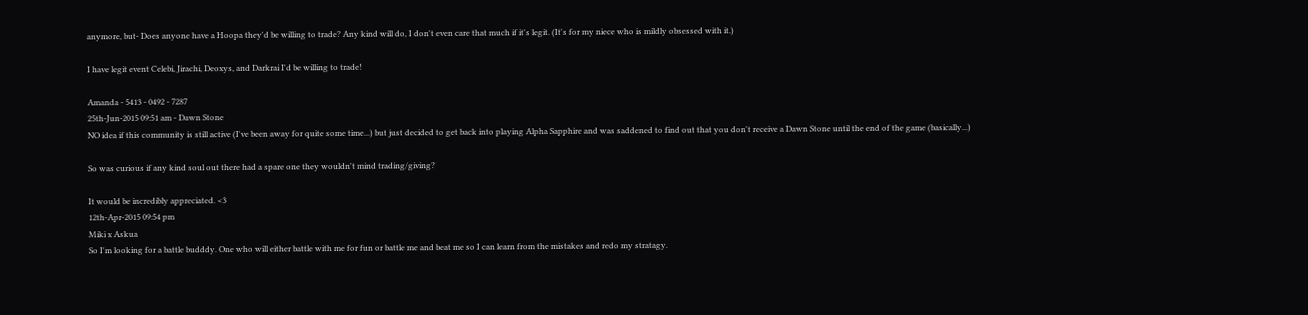anymore, but- Does anyone have a Hoopa they'd be willing to trade? Any kind will do, I don't even care that much if it's legit. (It's for my niece who is mildly obsessed with it.)

I have legit event Celebi, Jirachi, Deoxys, and Darkrai I'd be willing to trade!

Amanda - 5413 - 0492 - 7287
25th-Jun-2015 09:51 am - Dawn Stone
NO idea if this community is still active (I've been away for quite some time...) but just decided to get back into playing Alpha Sapphire and was saddened to find out that you don't receive a Dawn Stone until the end of the game (basically...)

So was curious if any kind soul out there had a spare one they wouldn't mind trading/giving?

It would be incredibly appreciated. <3
12th-Apr-2015 09:54 pm
Miki x Askua
So I'm looking for a battle budddy. One who will either battle with me for fun or battle me and beat me so I can learn from the mistakes and redo my stratagy.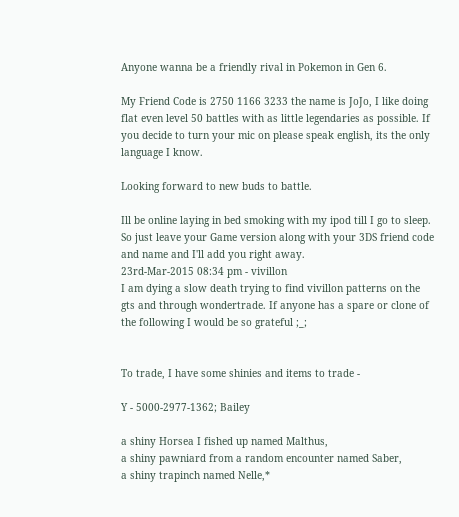Anyone wanna be a friendly rival in Pokemon in Gen 6.

My Friend Code is 2750 1166 3233 the name is JoJo, I like doing flat even level 50 battles with as little legendaries as possible. If you decide to turn your mic on please speak english, its the only language I know.

Looking forward to new buds to battle.

Ill be online laying in bed smoking with my ipod till I go to sleep. So just leave your Game version along with your 3DS friend code and name and I'll add you right away.
23rd-Mar-2015 08:34 pm - vivillon
I am dying a slow death trying to find vivillon patterns on the gts and through wondertrade. If anyone has a spare or clone of the following I would be so grateful ;_;


To trade, I have some shinies and items to trade -

Y - 5000-2977-1362; Bailey

a shiny Horsea I fished up named Malthus,
a shiny pawniard from a random encounter named Saber,
a shiny trapinch named Nelle,*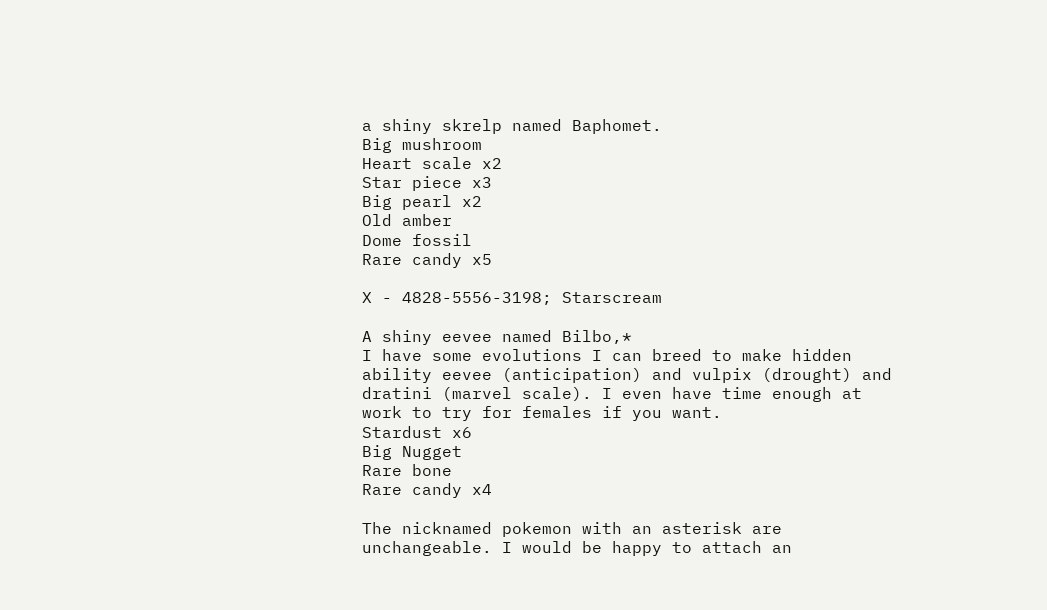a shiny skrelp named Baphomet.
Big mushroom
Heart scale x2
Star piece x3
Big pearl x2
Old amber
Dome fossil
Rare candy x5

X - 4828-5556-3198; Starscream

A shiny eevee named Bilbo,*
I have some evolutions I can breed to make hidden ability eevee (anticipation) and vulpix (drought) and dratini (marvel scale). I even have time enough at work to try for females if you want.
Stardust x6
Big Nugget
Rare bone
Rare candy x4

The nicknamed pokemon with an asterisk are unchangeable. I would be happy to attach an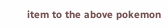item to the above pokemon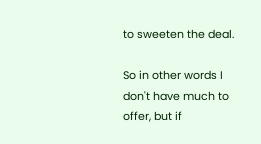to sweeten the deal.

So in other words I don't have much to offer, but if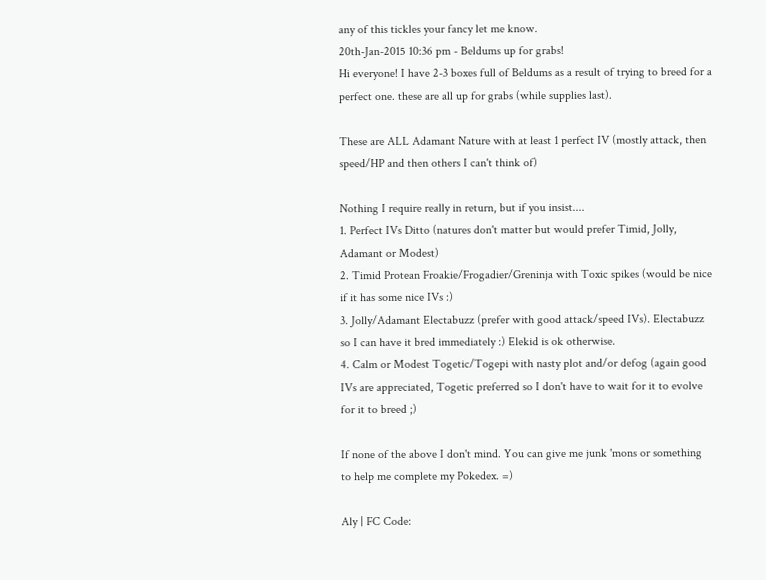any of this tickles your fancy let me know.
20th-Jan-2015 10:36 pm - Beldums up for grabs!
Hi everyone! I have 2-3 boxes full of Beldums as a result of trying to breed for a perfect one. these are all up for grabs (while supplies last).

These are ALL Adamant Nature with at least 1 perfect IV (mostly attack, then speed/HP and then others I can't think of)

Nothing I require really in return, but if you insist....
1. Perfect IVs Ditto (natures don't matter but would prefer Timid, Jolly, Adamant or Modest)
2. Timid Protean Froakie/Frogadier/Greninja with Toxic spikes (would be nice if it has some nice IVs :)
3. Jolly/Adamant Electabuzz (prefer with good attack/speed IVs). Electabuzz so I can have it bred immediately :) Elekid is ok otherwise.
4. Calm or Modest Togetic/Togepi with nasty plot and/or defog (again good IVs are appreciated, Togetic preferred so I don't have to wait for it to evolve for it to breed ;)

If none of the above I don't mind. You can give me junk 'mons or something to help me complete my Pokedex. =)

Aly | FC Code: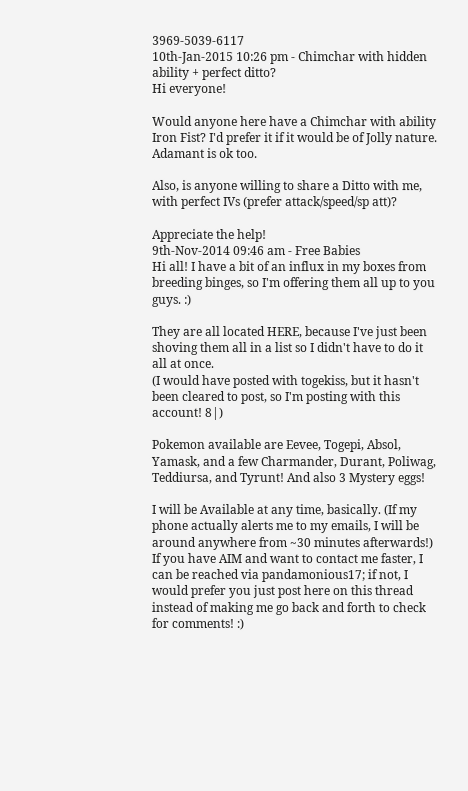3969-5039-6117
10th-Jan-2015 10:26 pm - Chimchar with hidden ability + perfect ditto?
Hi everyone!

Would anyone here have a Chimchar with ability Iron Fist? I'd prefer it if it would be of Jolly nature. Adamant is ok too.

Also, is anyone willing to share a Ditto with me, with perfect IVs (prefer attack/speed/sp att)?

Appreciate the help!
9th-Nov-2014 09:46 am - Free Babies
Hi all! I have a bit of an influx in my boxes from breeding binges, so I'm offering them all up to you guys. :)

They are all located HERE, because I've just been shoving them all in a list so I didn't have to do it all at once.
(I would have posted with togekiss, but it hasn't been cleared to post, so I'm posting with this account! 8|)

Pokemon available are Eevee, Togepi, Absol, Yamask, and a few Charmander, Durant, Poliwag, Teddiursa, and Tyrunt! And also 3 Mystery eggs!

I will be Available at any time, basically. (If my phone actually alerts me to my emails, I will be around anywhere from ~30 minutes afterwards!)
If you have AIM and want to contact me faster, I can be reached via pandamonious17; if not, I would prefer you just post here on this thread instead of making me go back and forth to check for comments! :)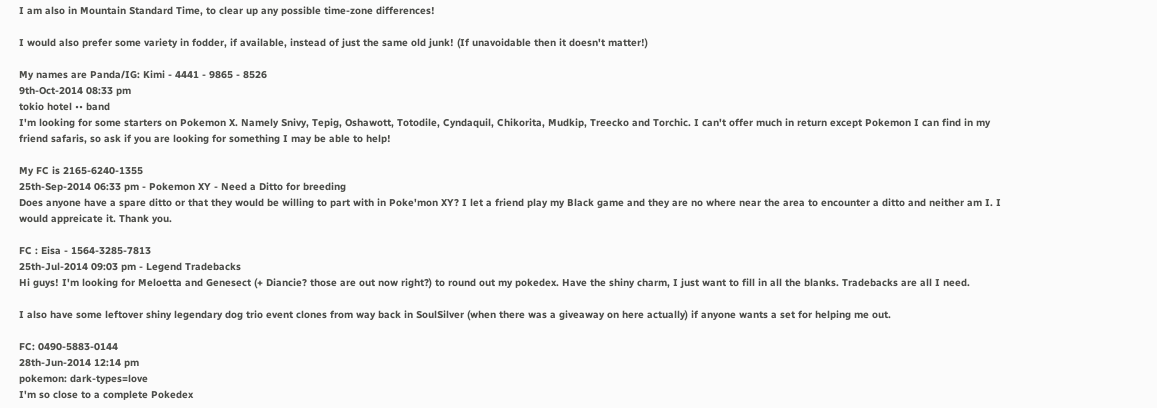I am also in Mountain Standard Time, to clear up any possible time-zone differences!

I would also prefer some variety in fodder, if available, instead of just the same old junk! (If unavoidable then it doesn't matter!)

My names are Panda/IG: Kimi - 4441 - 9865 - 8526
9th-Oct-2014 08:33 pm
tokio hotel •• band
I'm looking for some starters on Pokemon X. Namely Snivy, Tepig, Oshawott, Totodile, Cyndaquil, Chikorita, Mudkip, Treecko and Torchic. I can't offer much in return except Pokemon I can find in my friend safaris, so ask if you are looking for something I may be able to help!

My FC is 2165-6240-1355
25th-Sep-2014 06:33 pm - Pokemon XY - Need a Ditto for breeding
Does anyone have a spare ditto or that they would be willing to part with in Poke'mon XY? I let a friend play my Black game and they are no where near the area to encounter a ditto and neither am I. I would appreicate it. Thank you.

FC : Eisa - 1564-3285-7813
25th-Jul-2014 09:03 pm - Legend Tradebacks
Hi guys! I'm looking for Meloetta and Genesect (+ Diancie? those are out now right?) to round out my pokedex. Have the shiny charm, I just want to fill in all the blanks. Tradebacks are all I need.

I also have some leftover shiny legendary dog trio event clones from way back in SoulSilver (when there was a giveaway on here actually) if anyone wants a set for helping me out.

FC: 0490-5883-0144
28th-Jun-2014 12:14 pm
pokemon: dark-types=love
I'm so close to a complete Pokedex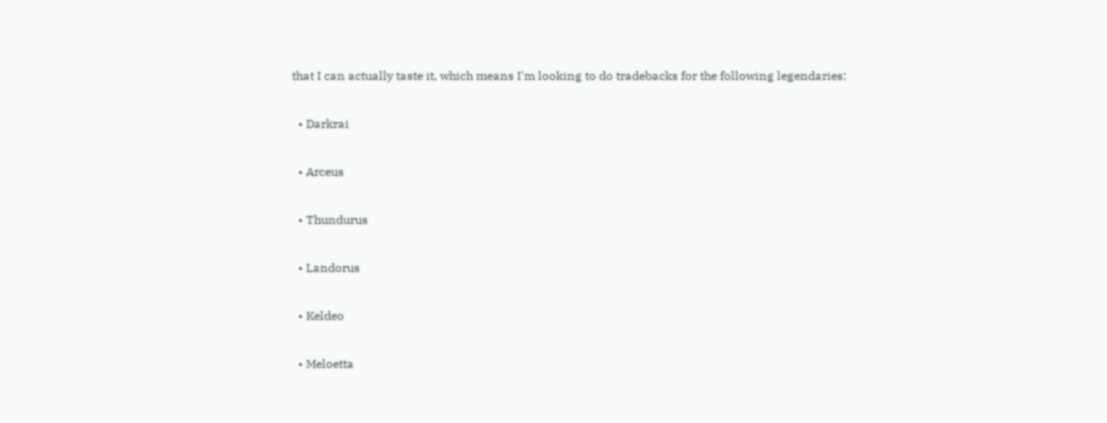that I can actually taste it, which means I'm looking to do tradebacks for the following legendaries:

  • Darkrai

  • Arceus

  • Thundurus

  • Landorus

  • Keldeo

  • Meloetta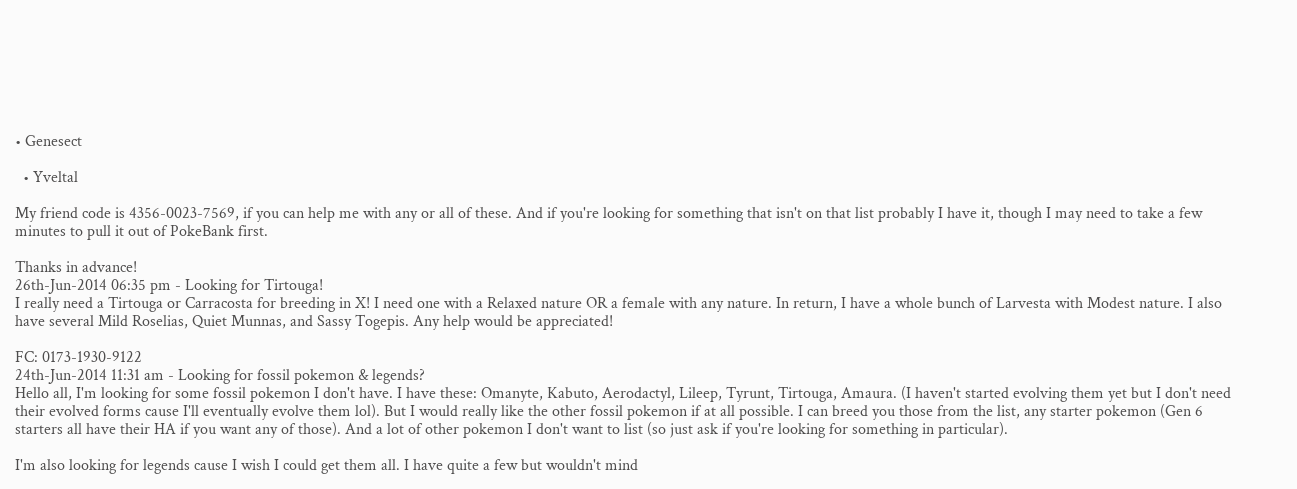• Genesect

  • Yveltal

My friend code is 4356-0023-7569, if you can help me with any or all of these. And if you're looking for something that isn't on that list probably I have it, though I may need to take a few minutes to pull it out of PokeBank first.

Thanks in advance!
26th-Jun-2014 06:35 pm - Looking for Tirtouga!
I really need a Tirtouga or Carracosta for breeding in X! I need one with a Relaxed nature OR a female with any nature. In return, I have a whole bunch of Larvesta with Modest nature. I also have several Mild Roselias, Quiet Munnas, and Sassy Togepis. Any help would be appreciated!

FC: 0173-1930-9122
24th-Jun-2014 11:31 am - Looking for fossil pokemon & legends?
Hello all, I'm looking for some fossil pokemon I don't have. I have these: Omanyte, Kabuto, Aerodactyl, Lileep, Tyrunt, Tirtouga, Amaura. (I haven't started evolving them yet but I don't need their evolved forms cause I'll eventually evolve them lol). But I would really like the other fossil pokemon if at all possible. I can breed you those from the list, any starter pokemon (Gen 6 starters all have their HA if you want any of those). And a lot of other pokemon I don't want to list (so just ask if you're looking for something in particular).

I'm also looking for legends cause I wish I could get them all. I have quite a few but wouldn't mind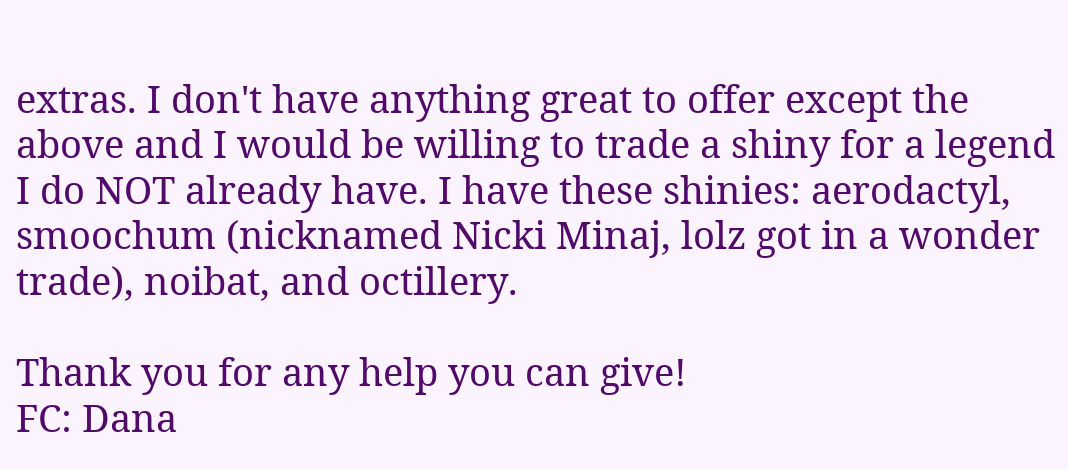extras. I don't have anything great to offer except the above and I would be willing to trade a shiny for a legend I do NOT already have. I have these shinies: aerodactyl, smoochum (nicknamed Nicki Minaj, lolz got in a wonder trade), noibat, and octillery.

Thank you for any help you can give!
FC: Dana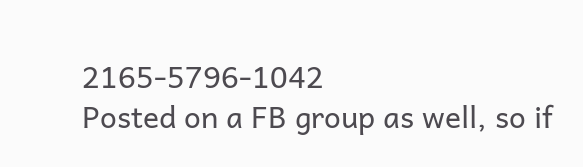2165-5796-1042
Posted on a FB group as well, so if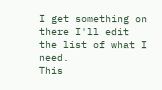I get something on there I'll edit the list of what I need.
This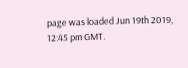page was loaded Jun 19th 2019, 12:45 pm GMT.